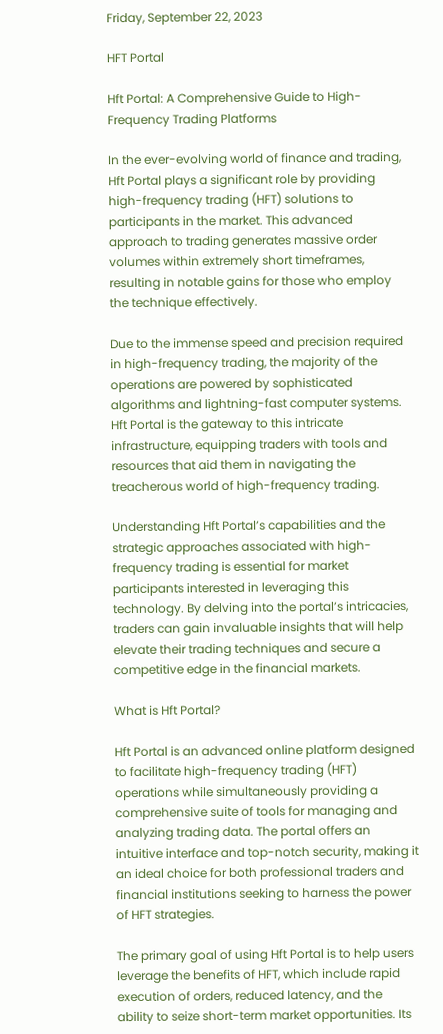Friday, September 22, 2023

HFT Portal

Hft Portal: A Comprehensive Guide to High-Frequency Trading Platforms

In the ever-evolving world of finance and trading, Hft Portal plays a significant role by providing high-frequency trading (HFT) solutions to participants in the market. This advanced approach to trading generates massive order volumes within extremely short timeframes, resulting in notable gains for those who employ the technique effectively.

Due to the immense speed and precision required in high-frequency trading, the majority of the operations are powered by sophisticated algorithms and lightning-fast computer systems. Hft Portal is the gateway to this intricate infrastructure, equipping traders with tools and resources that aid them in navigating the treacherous world of high-frequency trading.

Understanding Hft Portal’s capabilities and the strategic approaches associated with high-frequency trading is essential for market participants interested in leveraging this technology. By delving into the portal’s intricacies, traders can gain invaluable insights that will help elevate their trading techniques and secure a competitive edge in the financial markets.

What is Hft Portal?

Hft Portal is an advanced online platform designed to facilitate high-frequency trading (HFT) operations while simultaneously providing a comprehensive suite of tools for managing and analyzing trading data. The portal offers an intuitive interface and top-notch security, making it an ideal choice for both professional traders and financial institutions seeking to harness the power of HFT strategies.

The primary goal of using Hft Portal is to help users leverage the benefits of HFT, which include rapid execution of orders, reduced latency, and the ability to seize short-term market opportunities. Its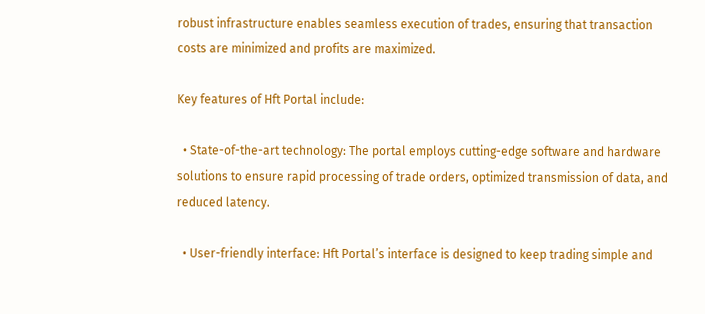robust infrastructure enables seamless execution of trades, ensuring that transaction costs are minimized and profits are maximized.

Key features of Hft Portal include:

  • State-of-the-art technology: The portal employs cutting-edge software and hardware solutions to ensure rapid processing of trade orders, optimized transmission of data, and reduced latency.

  • User-friendly interface: Hft Portal’s interface is designed to keep trading simple and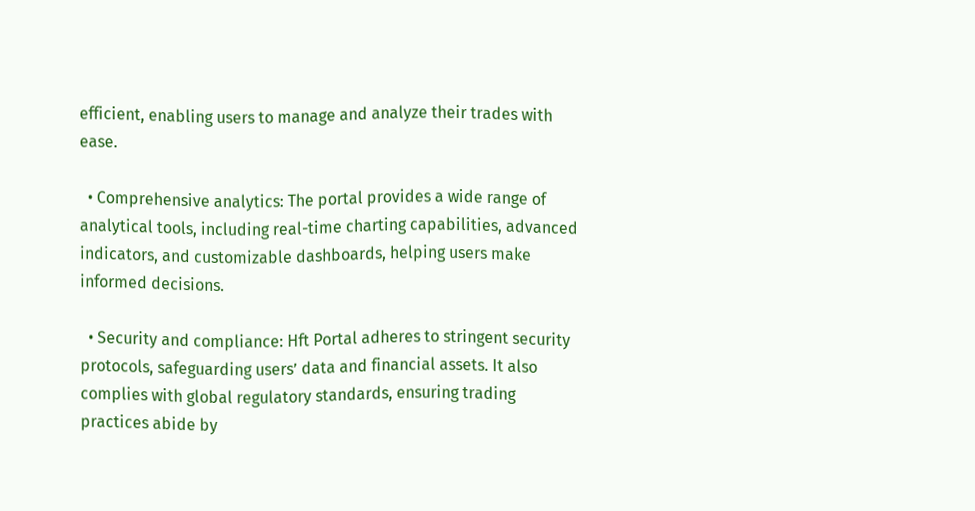efficient, enabling users to manage and analyze their trades with ease.

  • Comprehensive analytics: The portal provides a wide range of analytical tools, including real-time charting capabilities, advanced indicators, and customizable dashboards, helping users make informed decisions.

  • Security and compliance: Hft Portal adheres to stringent security protocols, safeguarding users’ data and financial assets. It also complies with global regulatory standards, ensuring trading practices abide by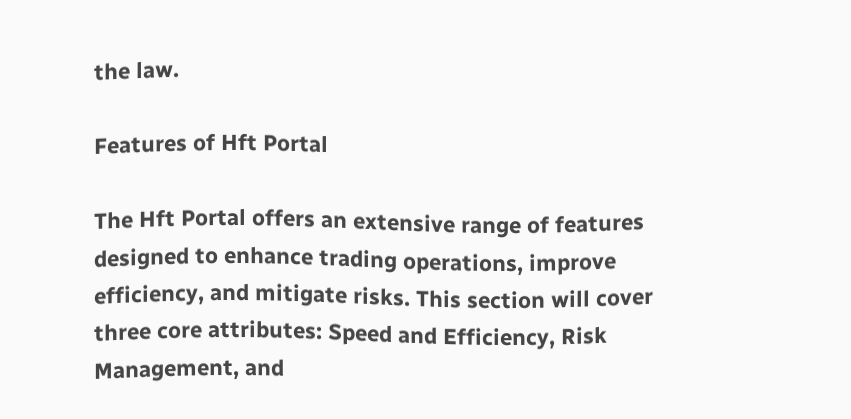the law.

Features of Hft Portal

The Hft Portal offers an extensive range of features designed to enhance trading operations, improve efficiency, and mitigate risks. This section will cover three core attributes: Speed and Efficiency, Risk Management, and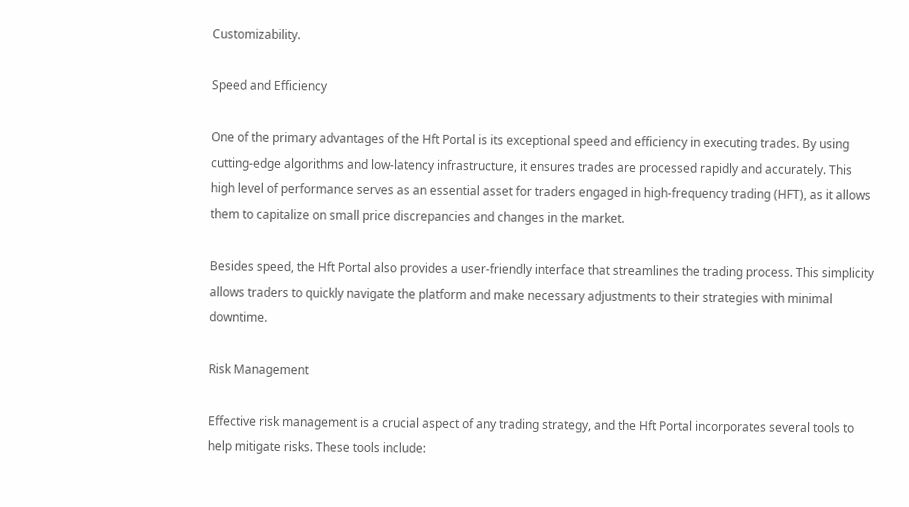Customizability.

Speed and Efficiency

One of the primary advantages of the Hft Portal is its exceptional speed and efficiency in executing trades. By using cutting-edge algorithms and low-latency infrastructure, it ensures trades are processed rapidly and accurately. This high level of performance serves as an essential asset for traders engaged in high-frequency trading (HFT), as it allows them to capitalize on small price discrepancies and changes in the market.

Besides speed, the Hft Portal also provides a user-friendly interface that streamlines the trading process. This simplicity allows traders to quickly navigate the platform and make necessary adjustments to their strategies with minimal downtime.

Risk Management

Effective risk management is a crucial aspect of any trading strategy, and the Hft Portal incorporates several tools to help mitigate risks. These tools include: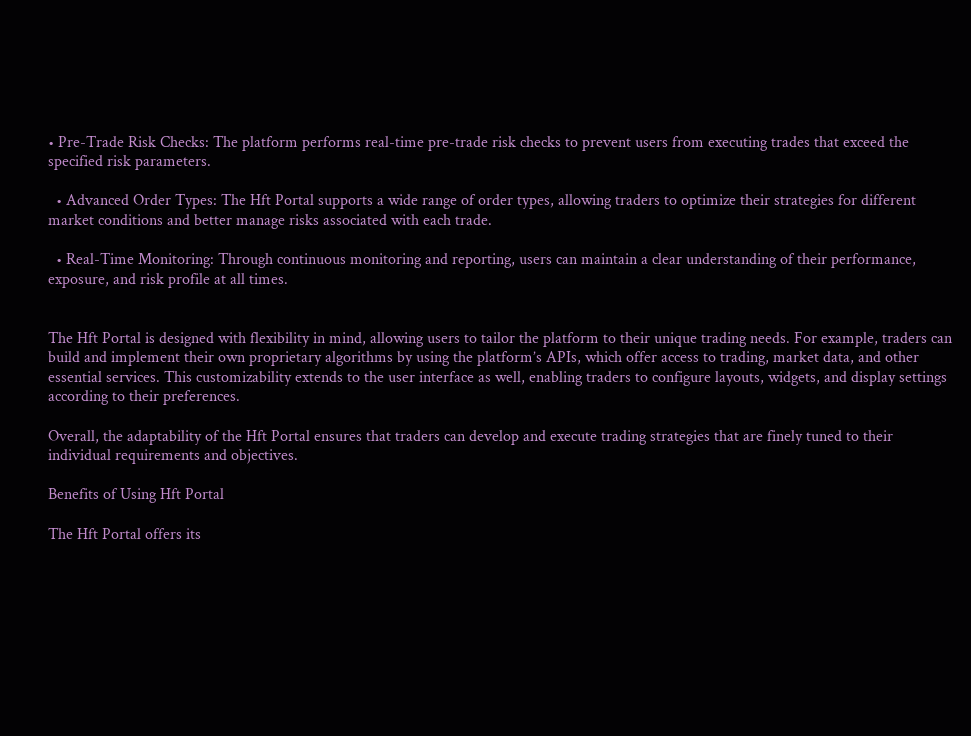• Pre-Trade Risk Checks: The platform performs real-time pre-trade risk checks to prevent users from executing trades that exceed the specified risk parameters.

  • Advanced Order Types: The Hft Portal supports a wide range of order types, allowing traders to optimize their strategies for different market conditions and better manage risks associated with each trade.

  • Real-Time Monitoring: Through continuous monitoring and reporting, users can maintain a clear understanding of their performance, exposure, and risk profile at all times.


The Hft Portal is designed with flexibility in mind, allowing users to tailor the platform to their unique trading needs. For example, traders can build and implement their own proprietary algorithms by using the platform’s APIs, which offer access to trading, market data, and other essential services. This customizability extends to the user interface as well, enabling traders to configure layouts, widgets, and display settings according to their preferences.

Overall, the adaptability of the Hft Portal ensures that traders can develop and execute trading strategies that are finely tuned to their individual requirements and objectives.

Benefits of Using Hft Portal

The Hft Portal offers its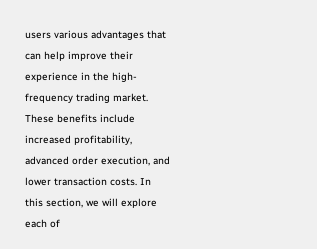users various advantages that can help improve their experience in the high-frequency trading market. These benefits include increased profitability, advanced order execution, and lower transaction costs. In this section, we will explore each of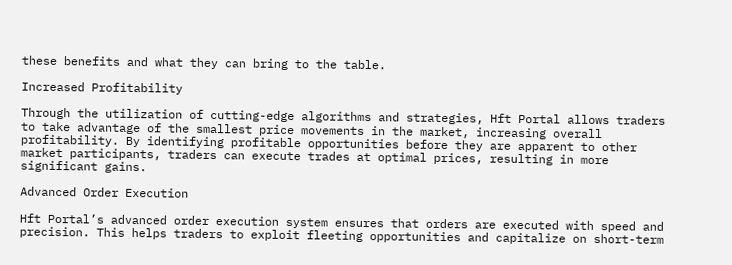these benefits and what they can bring to the table.

Increased Profitability

Through the utilization of cutting-edge algorithms and strategies, Hft Portal allows traders to take advantage of the smallest price movements in the market, increasing overall profitability. By identifying profitable opportunities before they are apparent to other market participants, traders can execute trades at optimal prices, resulting in more significant gains.

Advanced Order Execution

Hft Portal’s advanced order execution system ensures that orders are executed with speed and precision. This helps traders to exploit fleeting opportunities and capitalize on short-term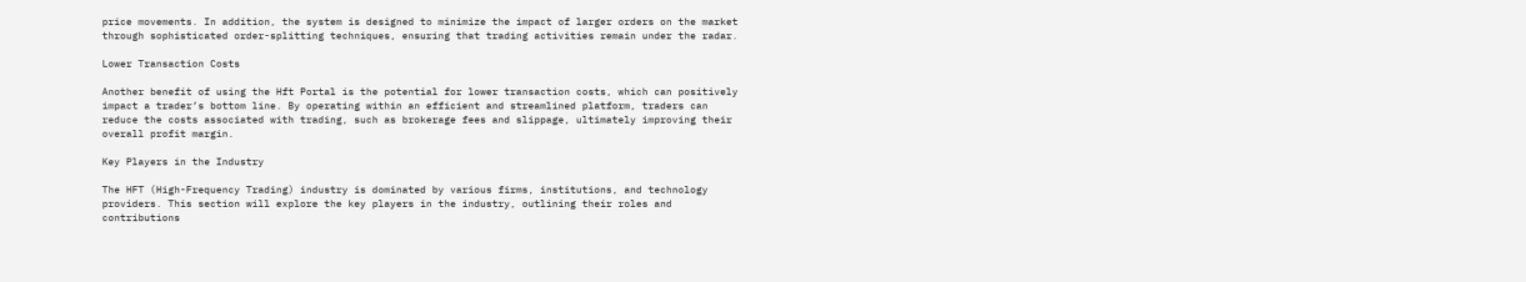price movements. In addition, the system is designed to minimize the impact of larger orders on the market through sophisticated order-splitting techniques, ensuring that trading activities remain under the radar.

Lower Transaction Costs

Another benefit of using the Hft Portal is the potential for lower transaction costs, which can positively impact a trader’s bottom line. By operating within an efficient and streamlined platform, traders can reduce the costs associated with trading, such as brokerage fees and slippage, ultimately improving their overall profit margin.

Key Players in the Industry

The HFT (High-Frequency Trading) industry is dominated by various firms, institutions, and technology providers. This section will explore the key players in the industry, outlining their roles and contributions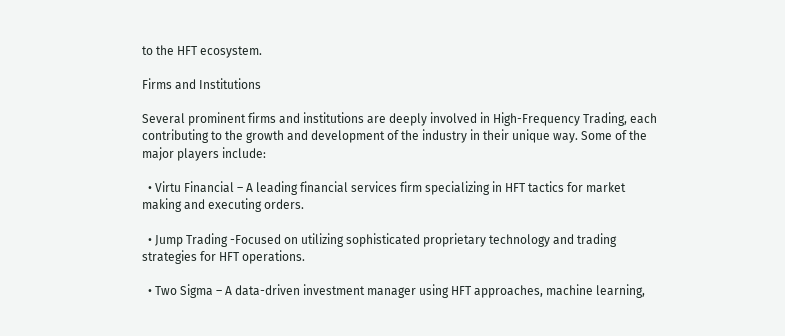to the HFT ecosystem.

Firms and Institutions

Several prominent firms and institutions are deeply involved in High-Frequency Trading, each contributing to the growth and development of the industry in their unique way. Some of the major players include:

  • Virtu Financial – A leading financial services firm specializing in HFT tactics for market making and executing orders.

  • Jump Trading -Focused on utilizing sophisticated proprietary technology and trading strategies for HFT operations.

  • Two Sigma – A data-driven investment manager using HFT approaches, machine learning,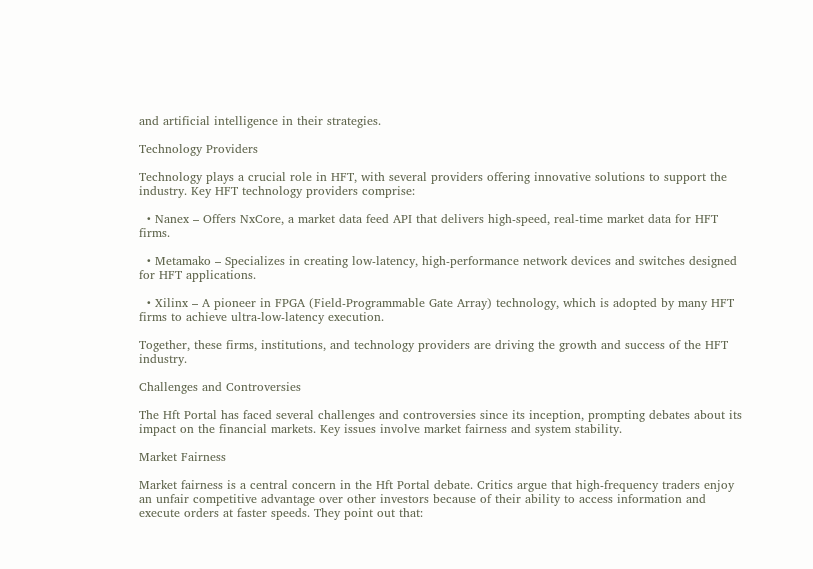and artificial intelligence in their strategies.

Technology Providers

Technology plays a crucial role in HFT, with several providers offering innovative solutions to support the industry. Key HFT technology providers comprise:

  • Nanex – Offers NxCore, a market data feed API that delivers high-speed, real-time market data for HFT firms.

  • Metamako – Specializes in creating low-latency, high-performance network devices and switches designed for HFT applications.

  • Xilinx – A pioneer in FPGA (Field-Programmable Gate Array) technology, which is adopted by many HFT firms to achieve ultra-low-latency execution.

Together, these firms, institutions, and technology providers are driving the growth and success of the HFT industry.

Challenges and Controversies

The Hft Portal has faced several challenges and controversies since its inception, prompting debates about its impact on the financial markets. Key issues involve market fairness and system stability.

Market Fairness

Market fairness is a central concern in the Hft Portal debate. Critics argue that high-frequency traders enjoy an unfair competitive advantage over other investors because of their ability to access information and execute orders at faster speeds. They point out that: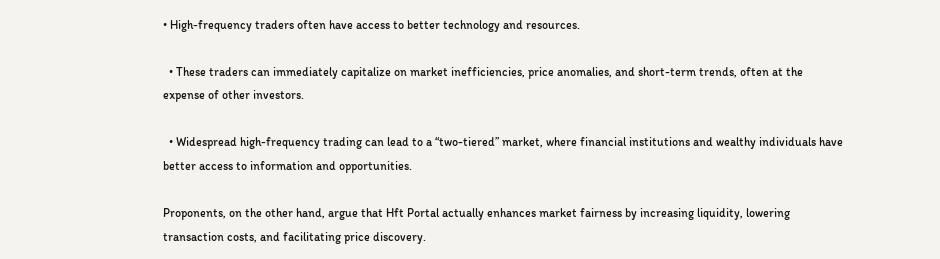• High-frequency traders often have access to better technology and resources.

  • These traders can immediately capitalize on market inefficiencies, price anomalies, and short-term trends, often at the expense of other investors.

  • Widespread high-frequency trading can lead to a “two-tiered” market, where financial institutions and wealthy individuals have better access to information and opportunities.

Proponents, on the other hand, argue that Hft Portal actually enhances market fairness by increasing liquidity, lowering transaction costs, and facilitating price discovery.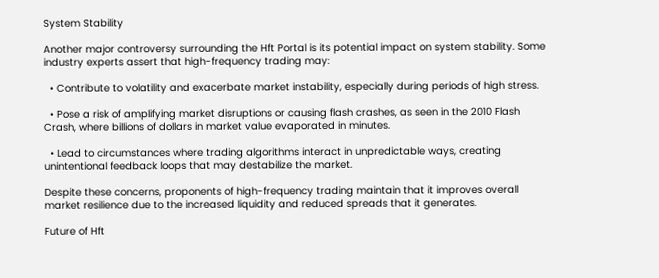System Stability

Another major controversy surrounding the Hft Portal is its potential impact on system stability. Some industry experts assert that high-frequency trading may:

  • Contribute to volatility and exacerbate market instability, especially during periods of high stress.

  • Pose a risk of amplifying market disruptions or causing flash crashes, as seen in the 2010 Flash Crash, where billions of dollars in market value evaporated in minutes.

  • Lead to circumstances where trading algorithms interact in unpredictable ways, creating unintentional feedback loops that may destabilize the market.

Despite these concerns, proponents of high-frequency trading maintain that it improves overall market resilience due to the increased liquidity and reduced spreads that it generates.

Future of Hft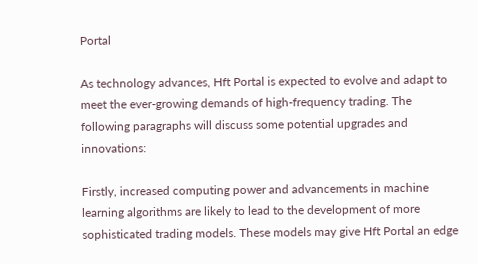Portal

As technology advances, Hft Portal is expected to evolve and adapt to meet the ever-growing demands of high-frequency trading. The following paragraphs will discuss some potential upgrades and innovations:

Firstly, increased computing power and advancements in machine learning algorithms are likely to lead to the development of more sophisticated trading models. These models may give Hft Portal an edge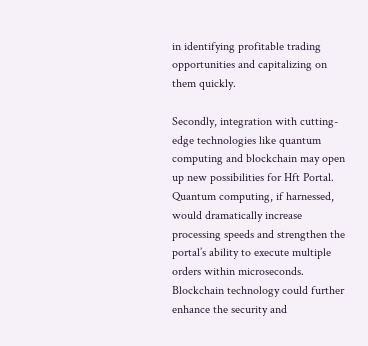in identifying profitable trading opportunities and capitalizing on them quickly.

Secondly, integration with cutting-edge technologies like quantum computing and blockchain may open up new possibilities for Hft Portal. Quantum computing, if harnessed, would dramatically increase processing speeds and strengthen the portal’s ability to execute multiple orders within microseconds. Blockchain technology could further enhance the security and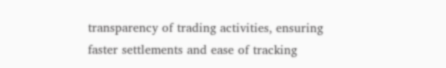transparency of trading activities, ensuring faster settlements and ease of tracking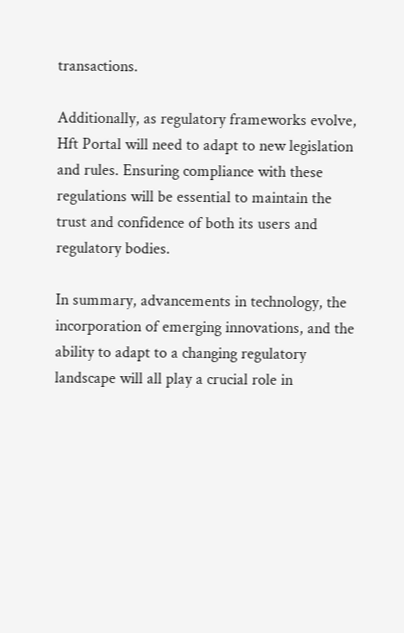transactions.

Additionally, as regulatory frameworks evolve, Hft Portal will need to adapt to new legislation and rules. Ensuring compliance with these regulations will be essential to maintain the trust and confidence of both its users and regulatory bodies.

In summary, advancements in technology, the incorporation of emerging innovations, and the ability to adapt to a changing regulatory landscape will all play a crucial role in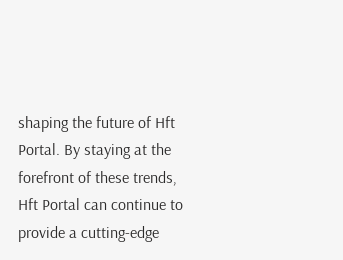shaping the future of Hft Portal. By staying at the forefront of these trends, Hft Portal can continue to provide a cutting-edge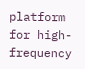platform for high-frequency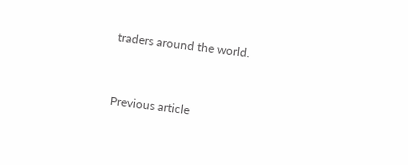traders around the world.


Previous article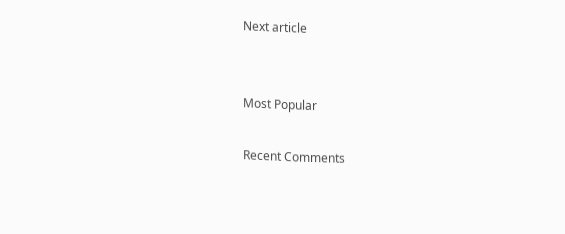Next article


Most Popular

Recent Comments